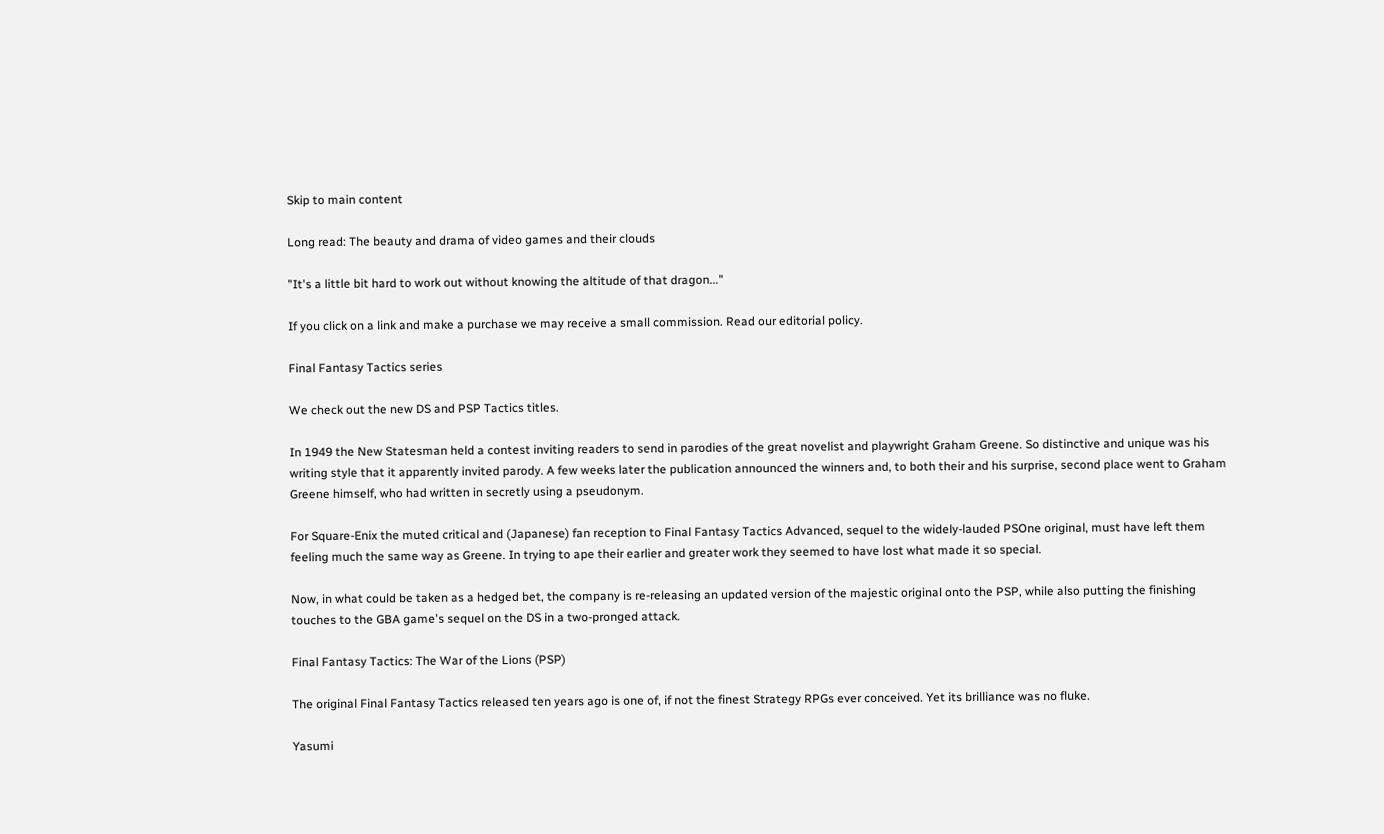Skip to main content

Long read: The beauty and drama of video games and their clouds

"It's a little bit hard to work out without knowing the altitude of that dragon..."

If you click on a link and make a purchase we may receive a small commission. Read our editorial policy.

Final Fantasy Tactics series

We check out the new DS and PSP Tactics titles.

In 1949 the New Statesman held a contest inviting readers to send in parodies of the great novelist and playwright Graham Greene. So distinctive and unique was his writing style that it apparently invited parody. A few weeks later the publication announced the winners and, to both their and his surprise, second place went to Graham Greene himself, who had written in secretly using a pseudonym.

For Square-Enix the muted critical and (Japanese) fan reception to Final Fantasy Tactics Advanced, sequel to the widely-lauded PSOne original, must have left them feeling much the same way as Greene. In trying to ape their earlier and greater work they seemed to have lost what made it so special.

Now, in what could be taken as a hedged bet, the company is re-releasing an updated version of the majestic original onto the PSP, while also putting the finishing touches to the GBA game's sequel on the DS in a two-pronged attack.

Final Fantasy Tactics: The War of the Lions (PSP)

The original Final Fantasy Tactics released ten years ago is one of, if not the finest Strategy RPGs ever conceived. Yet its brilliance was no fluke.

Yasumi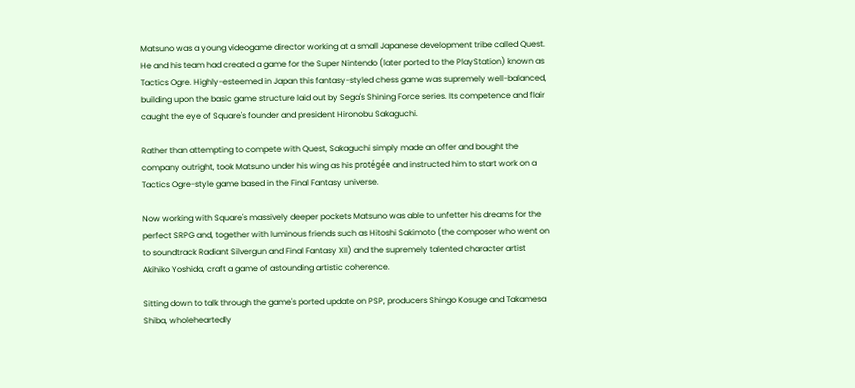Matsuno was a young videogame director working at a small Japanese development tribe called Quest. He and his team had created a game for the Super Nintendo (later ported to the PlayStation) known as Tactics Ogre. Highly-esteemed in Japan this fantasy-styled chess game was supremely well-balanced, building upon the basic game structure laid out by Sega's Shining Force series. Its competence and flair caught the eye of Square's founder and president Hironobu Sakaguchi.

Rather than attempting to compete with Quest, Sakaguchi simply made an offer and bought the company outright, took Matsuno under his wing as his protégée and instructed him to start work on a Tactics Ogre-style game based in the Final Fantasy universe.

Now working with Square's massively deeper pockets Matsuno was able to unfetter his dreams for the perfect SRPG and, together with luminous friends such as Hitoshi Sakimoto (the composer who went on to soundtrack Radiant Silvergun and Final Fantasy XII) and the supremely talented character artist Akihiko Yoshida, craft a game of astounding artistic coherence.

Sitting down to talk through the game's ported update on PSP, producers Shingo Kosuge and Takamesa Shiba, wholeheartedly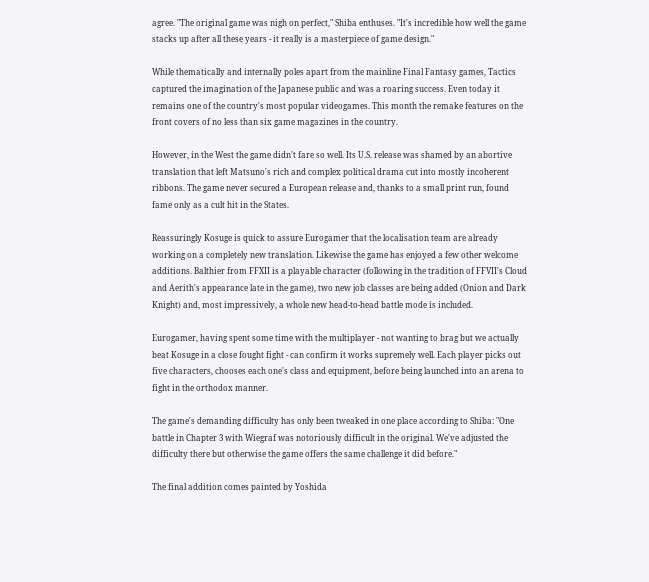agree. "The original game was nigh on perfect," Shiba enthuses. "It's incredible how well the game stacks up after all these years - it really is a masterpiece of game design."

While thematically and internally poles apart from the mainline Final Fantasy games, Tactics captured the imagination of the Japanese public and was a roaring success. Even today it remains one of the country's most popular videogames. This month the remake features on the front covers of no less than six game magazines in the country.

However, in the West the game didn't fare so well. Its U.S. release was shamed by an abortive translation that left Matsuno's rich and complex political drama cut into mostly incoherent ribbons. The game never secured a European release and, thanks to a small print run, found fame only as a cult hit in the States.

Reassuringly Kosuge is quick to assure Eurogamer that the localisation team are already working on a completely new translation. Likewise the game has enjoyed a few other welcome additions. Balthier from FFXII is a playable character (following in the tradition of FFVII's Cloud and Aerith's appearance late in the game), two new job classes are being added (Onion and Dark Knight) and, most impressively, a whole new head-to-head battle mode is included.

Eurogamer, having spent some time with the multiplayer - not wanting to brag but we actually beat Kosuge in a close fought fight - can confirm it works supremely well. Each player picks out five characters, chooses each one's class and equipment, before being launched into an arena to fight in the orthodox manner.

The game's demanding difficulty has only been tweaked in one place according to Shiba: "One battle in Chapter 3 with Wiegraf was notoriously difficult in the original. We've adjusted the difficulty there but otherwise the game offers the same challenge it did before."

The final addition comes painted by Yoshida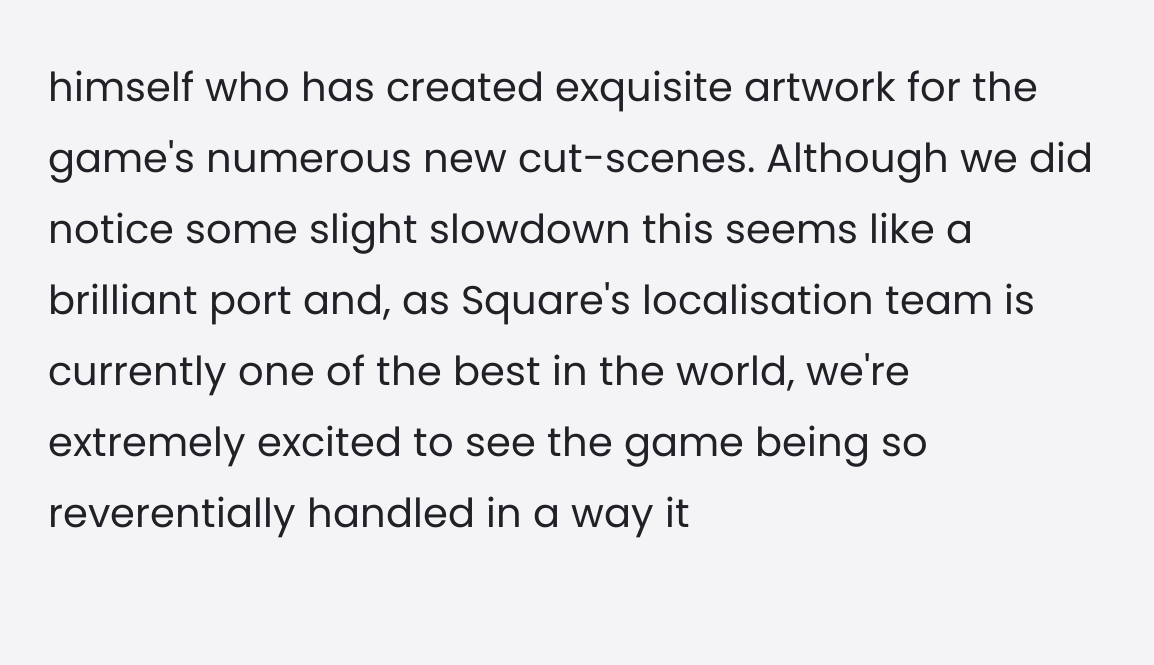himself who has created exquisite artwork for the game's numerous new cut-scenes. Although we did notice some slight slowdown this seems like a brilliant port and, as Square's localisation team is currently one of the best in the world, we're extremely excited to see the game being so reverentially handled in a way it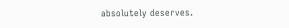absolutely deserves.